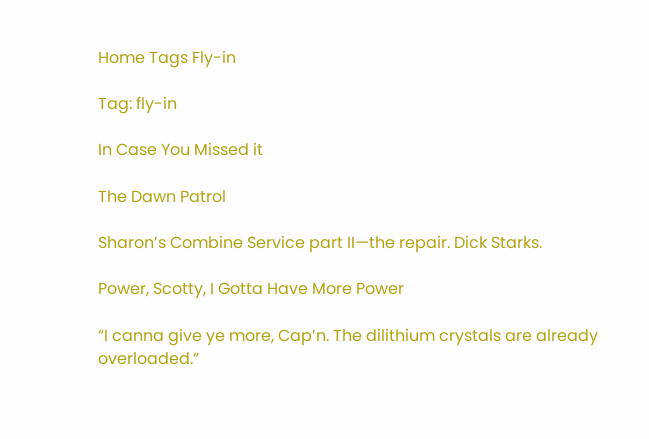Home Tags Fly-in

Tag: fly-in

In Case You Missed it

The Dawn Patrol

Sharon’s Combine Service part II—the repair. Dick Starks.

Power, Scotty, I Gotta Have More Power

“I canna give ye more, Cap’n. The dilithium crystals are already overloaded.”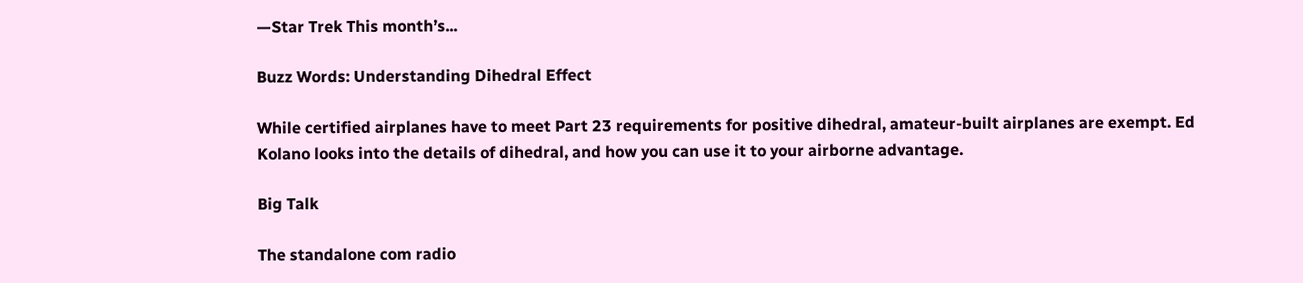—Star Trek This month’s...

Buzz Words: Understanding Dihedral Effect

While certified airplanes have to meet Part 23 requirements for positive dihedral, amateur-built airplanes are exempt. Ed Kolano looks into the details of dihedral, and how you can use it to your airborne advantage.

Big Talk

The standalone com radio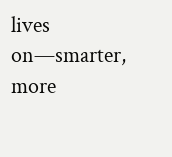lives on—smarter, more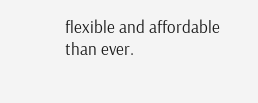flexible and affordable than ever.